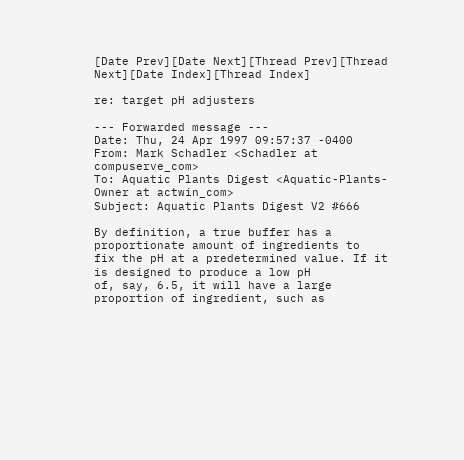[Date Prev][Date Next][Thread Prev][Thread Next][Date Index][Thread Index]

re: target pH adjusters

--- Forwarded message ---
Date: Thu, 24 Apr 1997 09:57:37 -0400
From: Mark Schadler <Schadler at compuserve_com>
To: Aquatic Plants Digest <Aquatic-Plants-Owner at actwin_com>
Subject: Aquatic Plants Digest V2 #666

By definition, a true buffer has a proportionate amount of ingredients to
fix the pH at a predetermined value. If it is designed to produce a low pH
of, say, 6.5, it will have a large proportion of ingredient, such as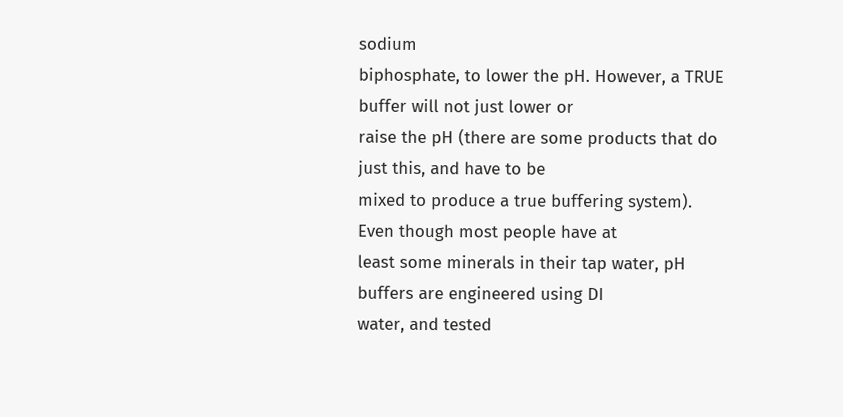sodium
biphosphate, to lower the pH. However, a TRUE buffer will not just lower or
raise the pH (there are some products that do just this, and have to be
mixed to produce a true buffering system).  Even though most people have at
least some minerals in their tap water, pH buffers are engineered using DI
water, and tested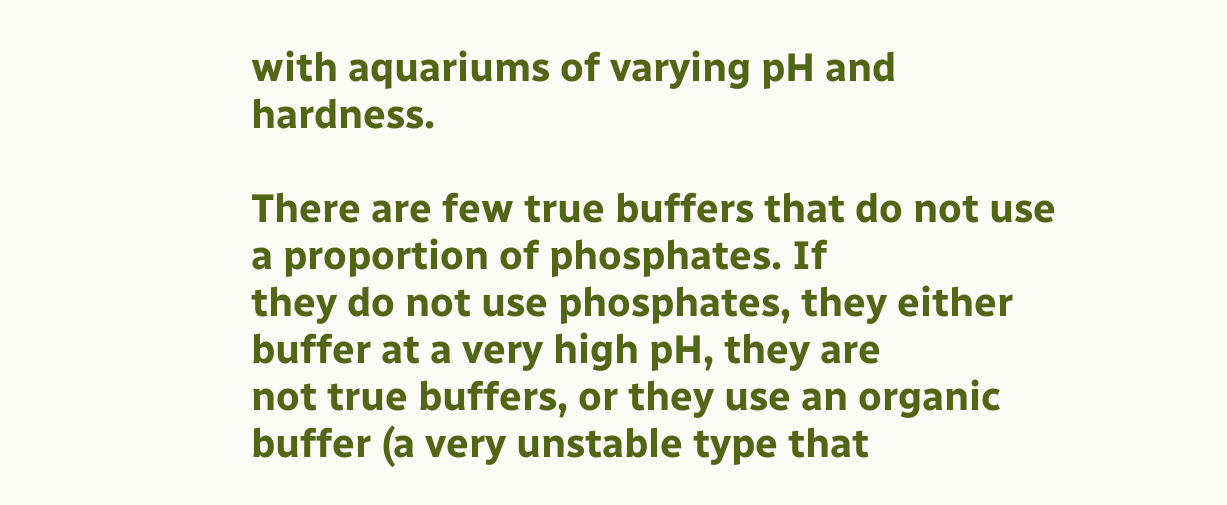with aquariums of varying pH and hardness.

There are few true buffers that do not use a proportion of phosphates. If
they do not use phosphates, they either buffer at a very high pH, they are
not true buffers, or they use an organic buffer (a very unstable type that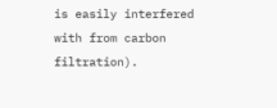is easily interfered with from carbon filtration).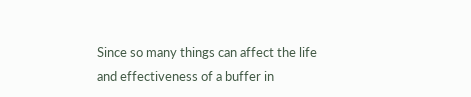Since so many things can affect the life and effectiveness of a buffer in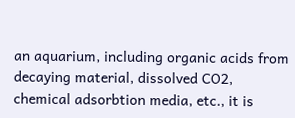an aquarium, including organic acids from decaying material, dissolved CO2,
chemical adsorbtion media, etc., it is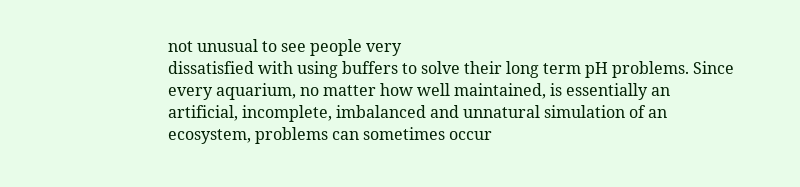not unusual to see people very
dissatisfied with using buffers to solve their long term pH problems. Since
every aquarium, no matter how well maintained, is essentially an
artificial, incomplete, imbalanced and unnatural simulation of an
ecosystem, problems can sometimes occur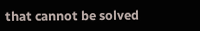that cannot be solved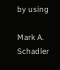by using

Mark A. Schadler